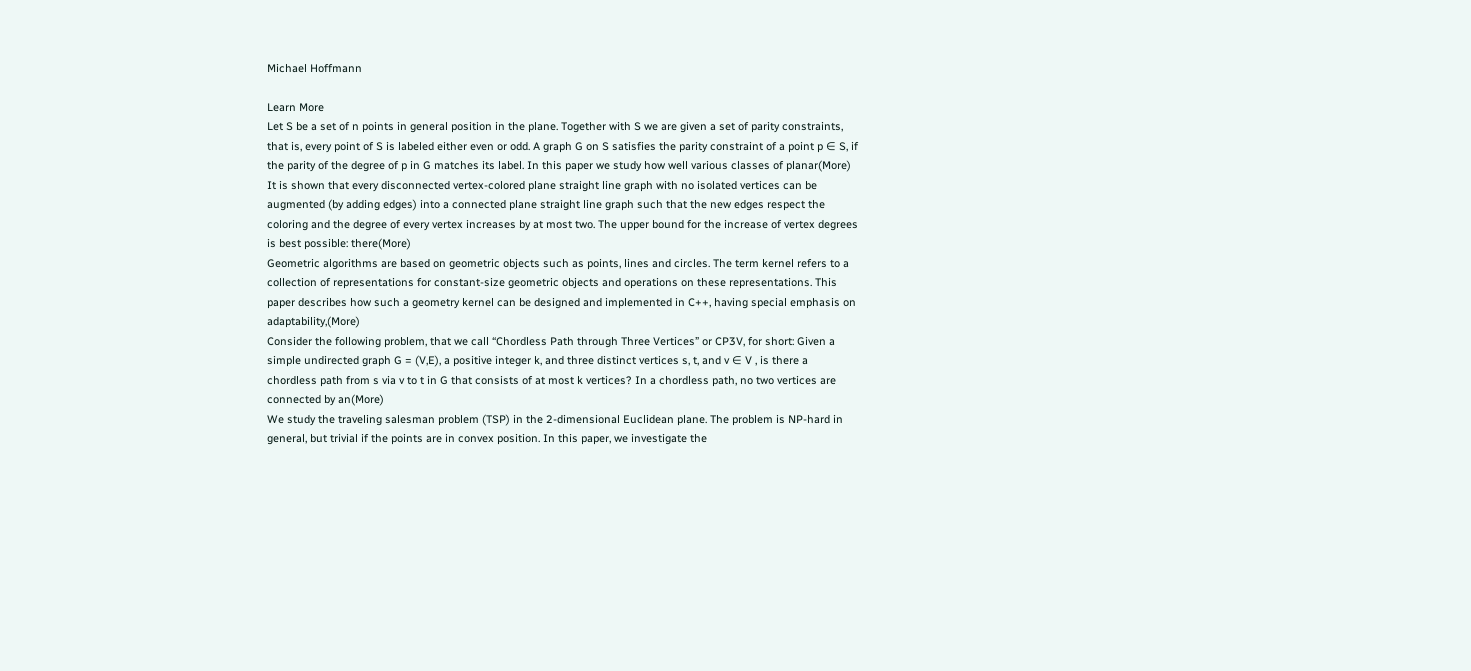Michael Hoffmann

Learn More
Let S be a set of n points in general position in the plane. Together with S we are given a set of parity constraints, that is, every point of S is labeled either even or odd. A graph G on S satisfies the parity constraint of a point p ∈ S, if the parity of the degree of p in G matches its label. In this paper we study how well various classes of planar(More)
It is shown that every disconnected vertex-colored plane straight line graph with no isolated vertices can be augmented (by adding edges) into a connected plane straight line graph such that the new edges respect the coloring and the degree of every vertex increases by at most two. The upper bound for the increase of vertex degrees is best possible: there(More)
Geometric algorithms are based on geometric objects such as points, lines and circles. The term kernel refers to a collection of representations for constant-size geometric objects and operations on these representations. This paper describes how such a geometry kernel can be designed and implemented in C++, having special emphasis on adaptability,(More)
Consider the following problem, that we call “Chordless Path through Three Vertices” or CP3V, for short: Given a simple undirected graph G = (V,E), a positive integer k, and three distinct vertices s, t, and v ∈ V , is there a chordless path from s via v to t in G that consists of at most k vertices? In a chordless path, no two vertices are connected by an(More)
We study the traveling salesman problem (TSP) in the 2-dimensional Euclidean plane. The problem is NP-hard in general, but trivial if the points are in convex position. In this paper, we investigate the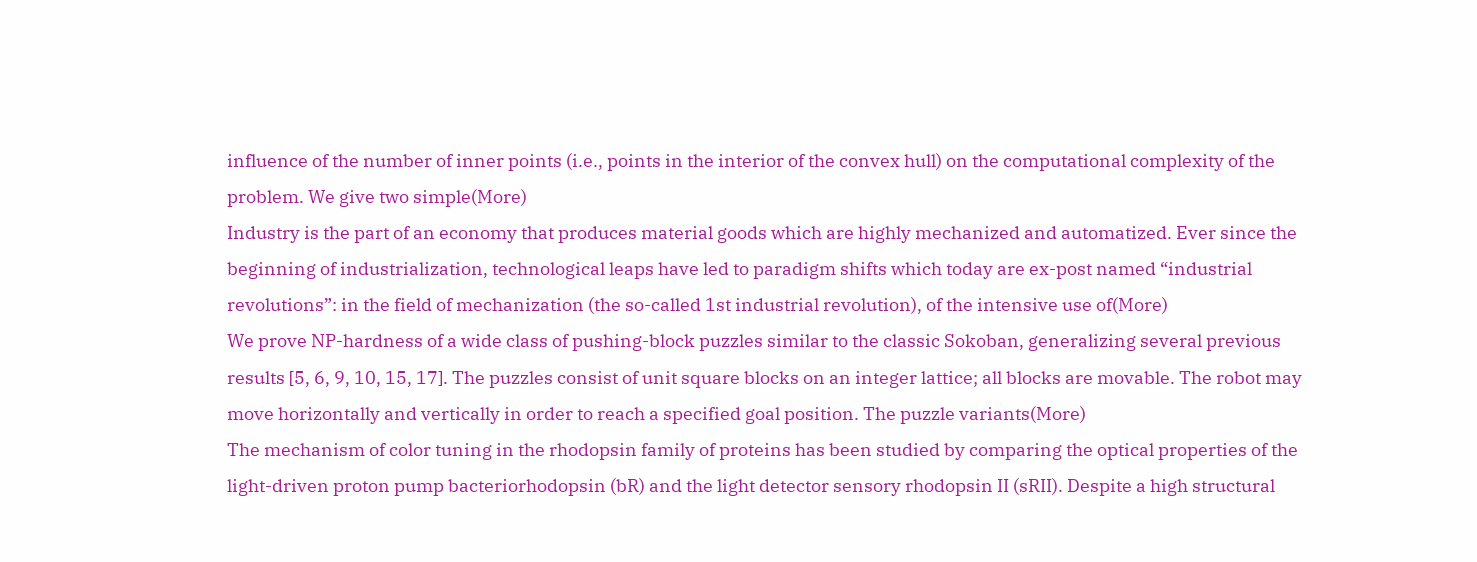influence of the number of inner points (i.e., points in the interior of the convex hull) on the computational complexity of the problem. We give two simple(More)
Industry is the part of an economy that produces material goods which are highly mechanized and automatized. Ever since the beginning of industrialization, technological leaps have led to paradigm shifts which today are ex-post named “industrial revolutions”: in the field of mechanization (the so-called 1st industrial revolution), of the intensive use of(More)
We prove NP-hardness of a wide class of pushing-block puzzles similar to the classic Sokoban, generalizing several previous results [5, 6, 9, 10, 15, 17]. The puzzles consist of unit square blocks on an integer lattice; all blocks are movable. The robot may move horizontally and vertically in order to reach a specified goal position. The puzzle variants(More)
The mechanism of color tuning in the rhodopsin family of proteins has been studied by comparing the optical properties of the light-driven proton pump bacteriorhodopsin (bR) and the light detector sensory rhodopsin II (sRII). Despite a high structural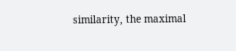similarity, the maximal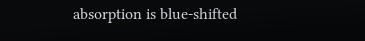absorption is blue-shifted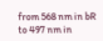from 568 nm in bR to 497 nm in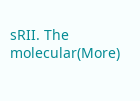sRII. The molecular(More)